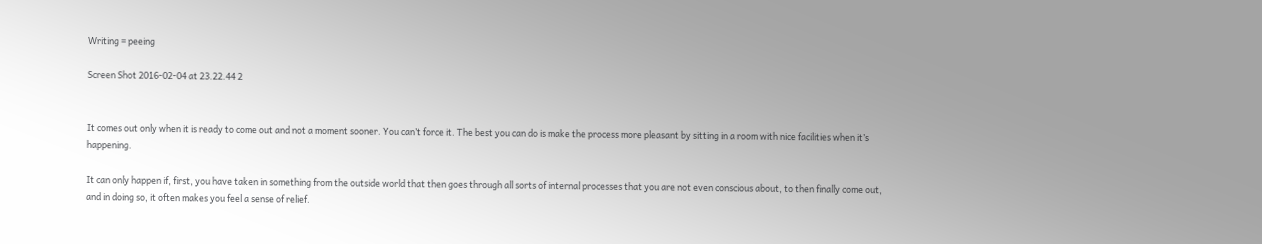Writing = peeing

Screen Shot 2016-02-04 at 23.22.44 2


It comes out only when it is ready to come out and not a moment sooner. You can’t force it. The best you can do is make the process more pleasant by sitting in a room with nice facilities when it’s happening.

It can only happen if, first, you have taken in something from the outside world that then goes through all sorts of internal processes that you are not even conscious about, to then finally come out, and in doing so, it often makes you feel a sense of relief.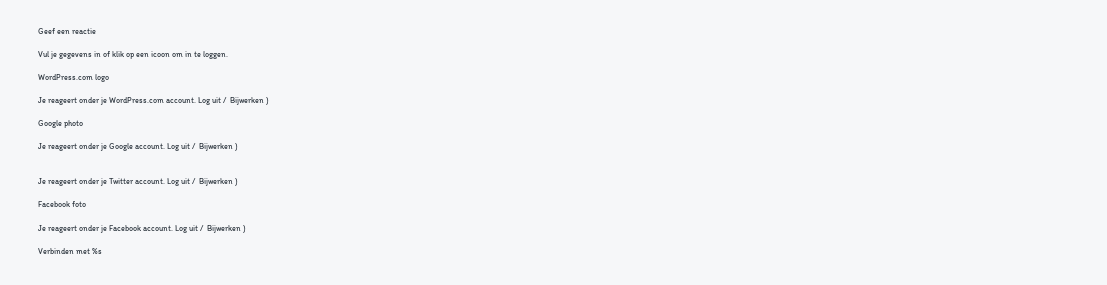Geef een reactie

Vul je gegevens in of klik op een icoon om in te loggen.

WordPress.com logo

Je reageert onder je WordPress.com account. Log uit /  Bijwerken )

Google photo

Je reageert onder je Google account. Log uit /  Bijwerken )


Je reageert onder je Twitter account. Log uit /  Bijwerken )

Facebook foto

Je reageert onder je Facebook account. Log uit /  Bijwerken )

Verbinden met %s